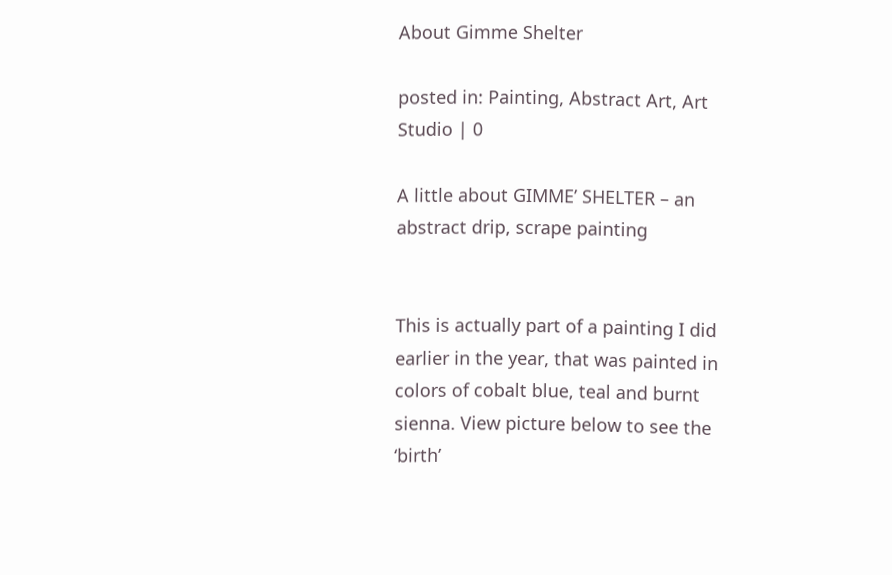About Gimme Shelter

posted in: Painting, Abstract Art, Art Studio | 0

A little about GIMME’ SHELTER – an abstract drip, scrape painting


This is actually part of a painting I did earlier in the year, that was painted in colors of cobalt blue, teal and burnt sienna. View picture below to see the ‘birth’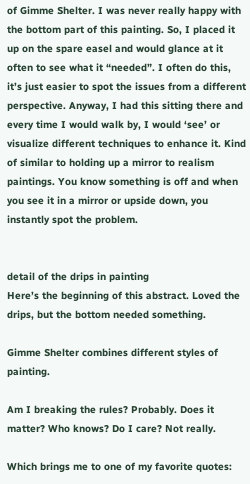of Gimme Shelter. I was never really happy with the bottom part of this painting. So, I placed it up on the spare easel and would glance at it often to see what it “needed”. I often do this, it’s just easier to spot the issues from a different perspective. Anyway, I had this sitting there and every time I would walk by, I would ‘see’ or visualize different techniques to enhance it. Kind of similar to holding up a mirror to realism paintings. You know something is off and when you see it in a mirror or upside down, you instantly spot the problem.


detail of the drips in painting
Here’s the beginning of this abstract. Loved the drips, but the bottom needed something.

Gimme Shelter combines different styles of painting.

Am I breaking the rules? Probably. Does it matter? Who knows? Do I care? Not really.

Which brings me to one of my favorite quotes: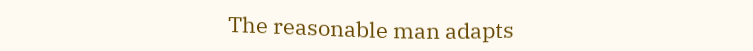The reasonable man adapts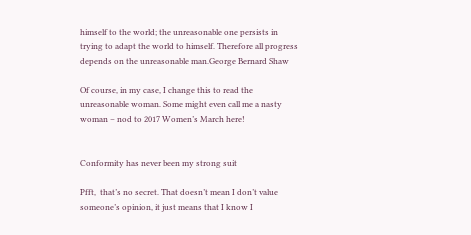himself to the world; the unreasonable one persists in trying to adapt the world to himself. Therefore all progress depends on the unreasonable man.George Bernard Shaw

Of course, in my case, I change this to read the unreasonable woman. Some might even call me a nasty woman – nod to 2017 Women’s March here!


Conformity has never been my strong suit

Pfft,  that’s no secret. That doesn’t mean I don’t value someone’s opinion, it just means that I know I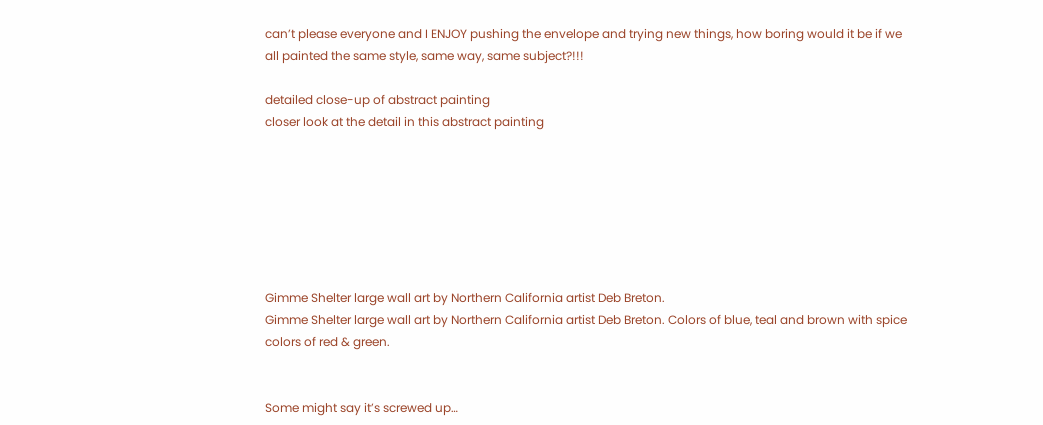can’t please everyone and I ENJOY pushing the envelope and trying new things, how boring would it be if we all painted the same style, same way, same subject?!!!

detailed close-up of abstract painting
closer look at the detail in this abstract painting







Gimme Shelter large wall art by Northern California artist Deb Breton.
Gimme Shelter large wall art by Northern California artist Deb Breton. Colors of blue, teal and brown with spice colors of red & green.


Some might say it’s screwed up…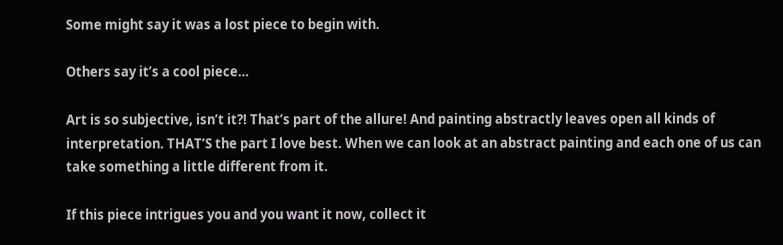Some might say it was a lost piece to begin with.

Others say it’s a cool piece…

Art is so subjective, isn’t it?! That’s part of the allure! And painting abstractly leaves open all kinds of interpretation. THAT’S the part I love best. When we can look at an abstract painting and each one of us can take something a little different from it.

If this piece intrigues you and you want it now, collect it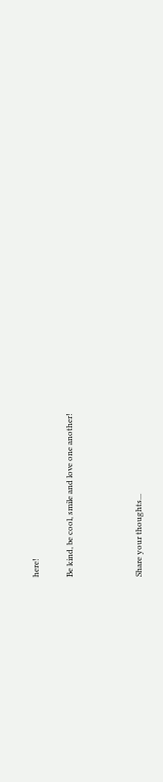here!

Be kind, be cool, smile and love one another!



Share your thoughts...